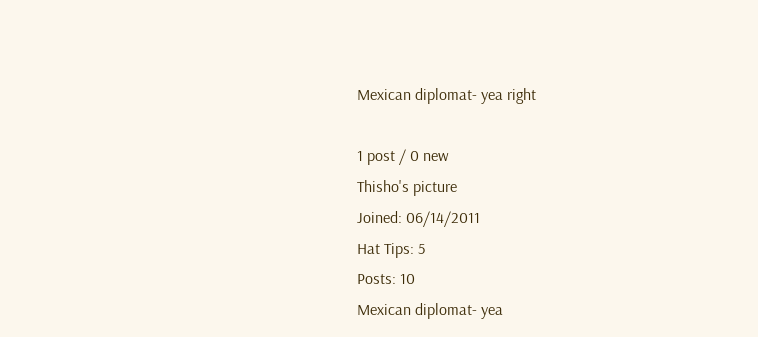Mexican diplomat- yea right

1 post / 0 new
Thisho's picture
Joined: 06/14/2011
Hat Tips: 5
Posts: 10
Mexican diplomat- yea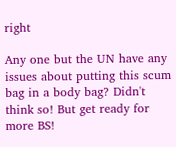right

Any one but the UN have any issues about putting this scum bag in a body bag? Didn't think so! But get ready for more BS!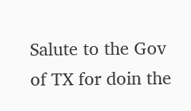Salute to the Gov of TX for doin the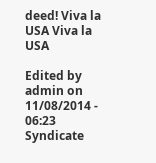deed! Viva la USA Viva la USA

Edited by admin on 11/08/2014 - 06:23
Syndicate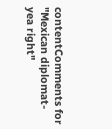contentComments for "Mexican diplomat- yea right"